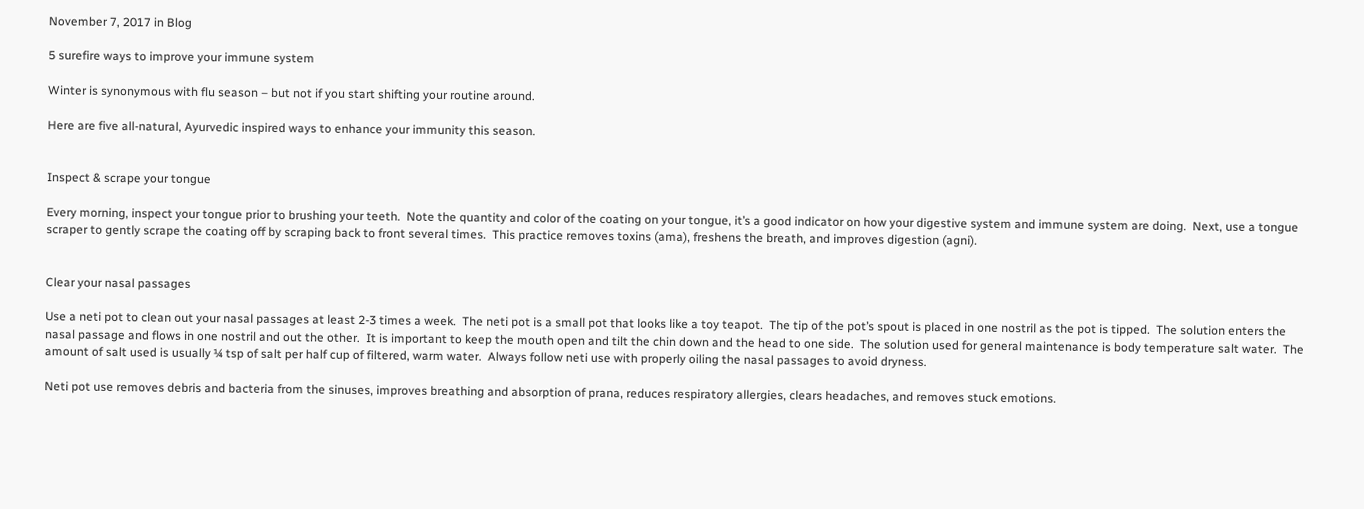November 7, 2017 in Blog

5 surefire ways to improve your immune system

Winter is synonymous with flu season – but not if you start shifting your routine around.

Here are five all-natural, Ayurvedic inspired ways to enhance your immunity this season.


Inspect & scrape your tongue

Every morning, inspect your tongue prior to brushing your teeth.  Note the quantity and color of the coating on your tongue, it’s a good indicator on how your digestive system and immune system are doing.  Next, use a tongue scraper to gently scrape the coating off by scraping back to front several times.  This practice removes toxins (ama), freshens the breath, and improves digestion (agni).


Clear your nasal passages

Use a neti pot to clean out your nasal passages at least 2-3 times a week.  The neti pot is a small pot that looks like a toy teapot.  The tip of the pot’s spout is placed in one nostril as the pot is tipped.  The solution enters the nasal passage and flows in one nostril and out the other.  It is important to keep the mouth open and tilt the chin down and the head to one side.  The solution used for general maintenance is body temperature salt water.  The amount of salt used is usually ¼ tsp of salt per half cup of filtered, warm water.  Always follow neti use with properly oiling the nasal passages to avoid dryness.

Neti pot use removes debris and bacteria from the sinuses, improves breathing and absorption of prana, reduces respiratory allergies, clears headaches, and removes stuck emotions.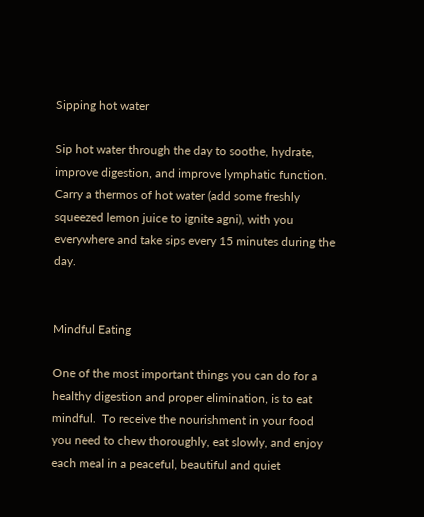Sipping hot water

Sip hot water through the day to soothe, hydrate, improve digestion, and improve lymphatic function.  Carry a thermos of hot water (add some freshly squeezed lemon juice to ignite agni), with you everywhere and take sips every 15 minutes during the day.


Mindful Eating

One of the most important things you can do for a healthy digestion and proper elimination, is to eat mindful.  To receive the nourishment in your food you need to chew thoroughly, eat slowly, and enjoy each meal in a peaceful, beautiful and quiet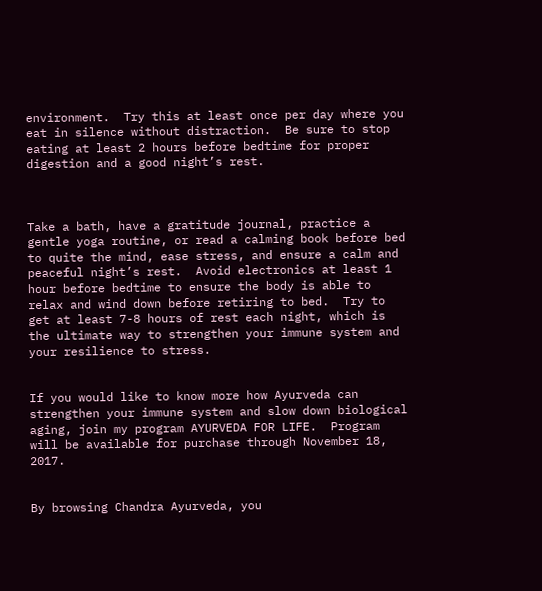environment.  Try this at least once per day where you eat in silence without distraction.  Be sure to stop eating at least 2 hours before bedtime for proper digestion and a good night’s rest.



Take a bath, have a gratitude journal, practice a gentle yoga routine, or read a calming book before bed to quite the mind, ease stress, and ensure a calm and peaceful night’s rest.  Avoid electronics at least 1 hour before bedtime to ensure the body is able to relax and wind down before retiring to bed.  Try to get at least 7-8 hours of rest each night, which is the ultimate way to strengthen your immune system and your resilience to stress.


If you would like to know more how Ayurveda can strengthen your immune system and slow down biological aging, join my program AYURVEDA FOR LIFE.  Program will be available for purchase through November 18, 2017.


By browsing Chandra Ayurveda, you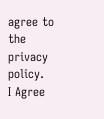agree to the privacy policy.
I Agree